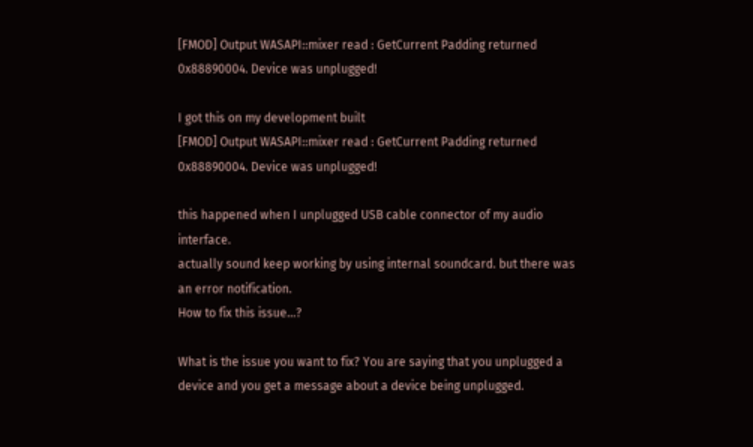[FMOD] Output WASAPI::mixer read : GetCurrent Padding returned 0x88890004. Device was unplugged!

I got this on my development built
[FMOD] Output WASAPI::mixer read : GetCurrent Padding returned 0x88890004. Device was unplugged!

this happened when I unplugged USB cable connector of my audio interface.
actually sound keep working by using internal soundcard. but there was an error notification.
How to fix this issue…?

What is the issue you want to fix? You are saying that you unplugged a device and you get a message about a device being unplugged.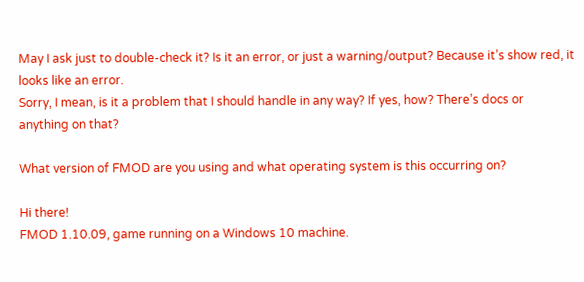May I ask just to double-check it? Is it an error, or just a warning/output? Because it’s show red, it looks like an error.
Sorry, I mean, is it a problem that I should handle in any way? If yes, how? There’s docs or anything on that?

What version of FMOD are you using and what operating system is this occurring on?

Hi there!
FMOD 1.10.09, game running on a Windows 10 machine.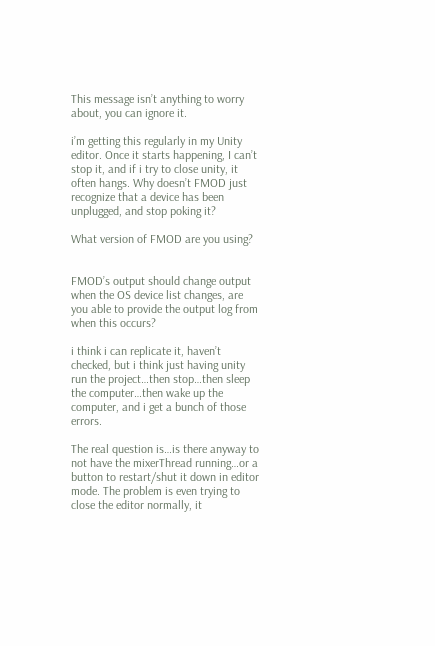This message isn’t anything to worry about, you can ignore it.

i’m getting this regularly in my Unity editor. Once it starts happening, I can’t stop it, and if i try to close unity, it often hangs. Why doesn’t FMOD just recognize that a device has been unplugged, and stop poking it?

What version of FMOD are you using?


FMOD’s output should change output when the OS device list changes, are you able to provide the output log from when this occurs?

i think i can replicate it, haven’t checked, but i think just having unity run the project…then stop…then sleep the computer…then wake up the computer, and i get a bunch of those errors.

The real question is…is there anyway to not have the mixerThread running…or a button to restart/shut it down in editor mode. The problem is even trying to close the editor normally, it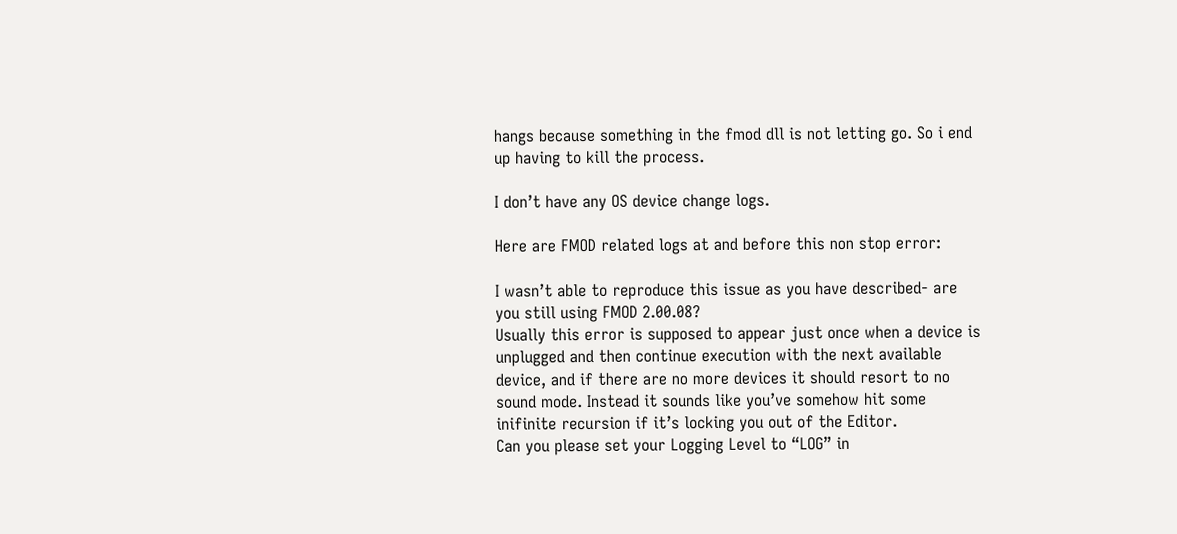hangs because something in the fmod dll is not letting go. So i end up having to kill the process.

I don’t have any OS device change logs.

Here are FMOD related logs at and before this non stop error:

I wasn’t able to reproduce this issue as you have described- are you still using FMOD 2.00.08?
Usually this error is supposed to appear just once when a device is unplugged and then continue execution with the next available device, and if there are no more devices it should resort to no sound mode. Instead it sounds like you’ve somehow hit some inifinite recursion if it’s locking you out of the Editor.
Can you please set your Logging Level to “LOG” in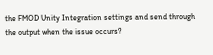the FMOD Unity Integration settings and send through the output when the issue occurs?